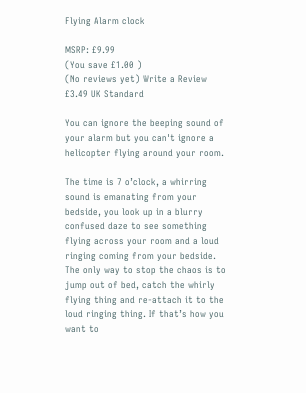Flying Alarm clock

MSRP: £9.99
(You save £1.00 )
(No reviews yet) Write a Review
£3.49 UK Standard

You can ignore the beeping sound of your alarm but you can't ignore a helicopter flying around your room.

The time is 7 o’clock, a whirring sound is emanating from your bedside, you look up in a blurry confused daze to see something flying across your room and a loud ringing coming from your bedside. The only way to stop the chaos is to jump out of bed, catch the whirly flying thing and re-attach it to the loud ringing thing. If that’s how you want to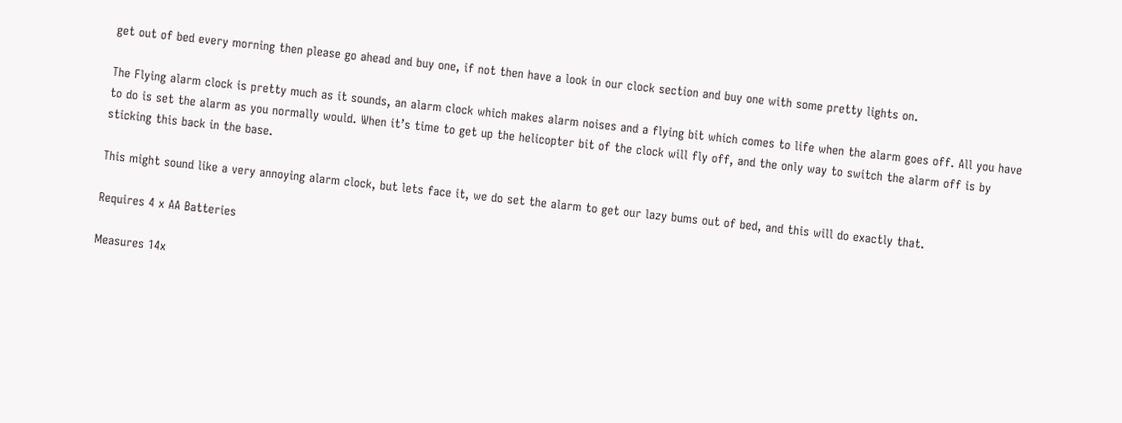get out of bed every morning then please go ahead and buy one, if not then have a look in our clock section and buy one with some pretty lights on.

The Flying alarm clock is pretty much as it sounds, an alarm clock which makes alarm noises and a flying bit which comes to life when the alarm goes off. All you have to do is set the alarm as you normally would. When it’s time to get up the helicopter bit of the clock will fly off, and the only way to switch the alarm off is by sticking this back in the base.

This might sound like a very annoying alarm clock, but lets face it, we do set the alarm to get our lazy bums out of bed, and this will do exactly that.

Requires 4 x AA Batteries

Measures 14x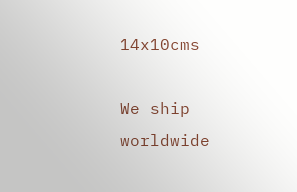14x10cms

We ship worldwide